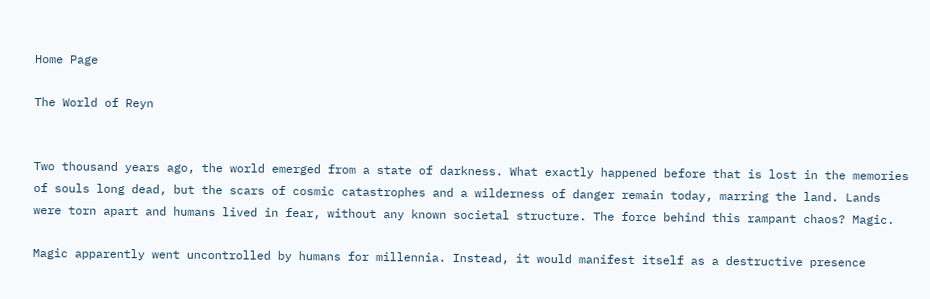Home Page

The World of Reyn


Two thousand years ago, the world emerged from a state of darkness. What exactly happened before that is lost in the memories of souls long dead, but the scars of cosmic catastrophes and a wilderness of danger remain today, marring the land. Lands were torn apart and humans lived in fear, without any known societal structure. The force behind this rampant chaos? Magic.

Magic apparently went uncontrolled by humans for millennia. Instead, it would manifest itself as a destructive presence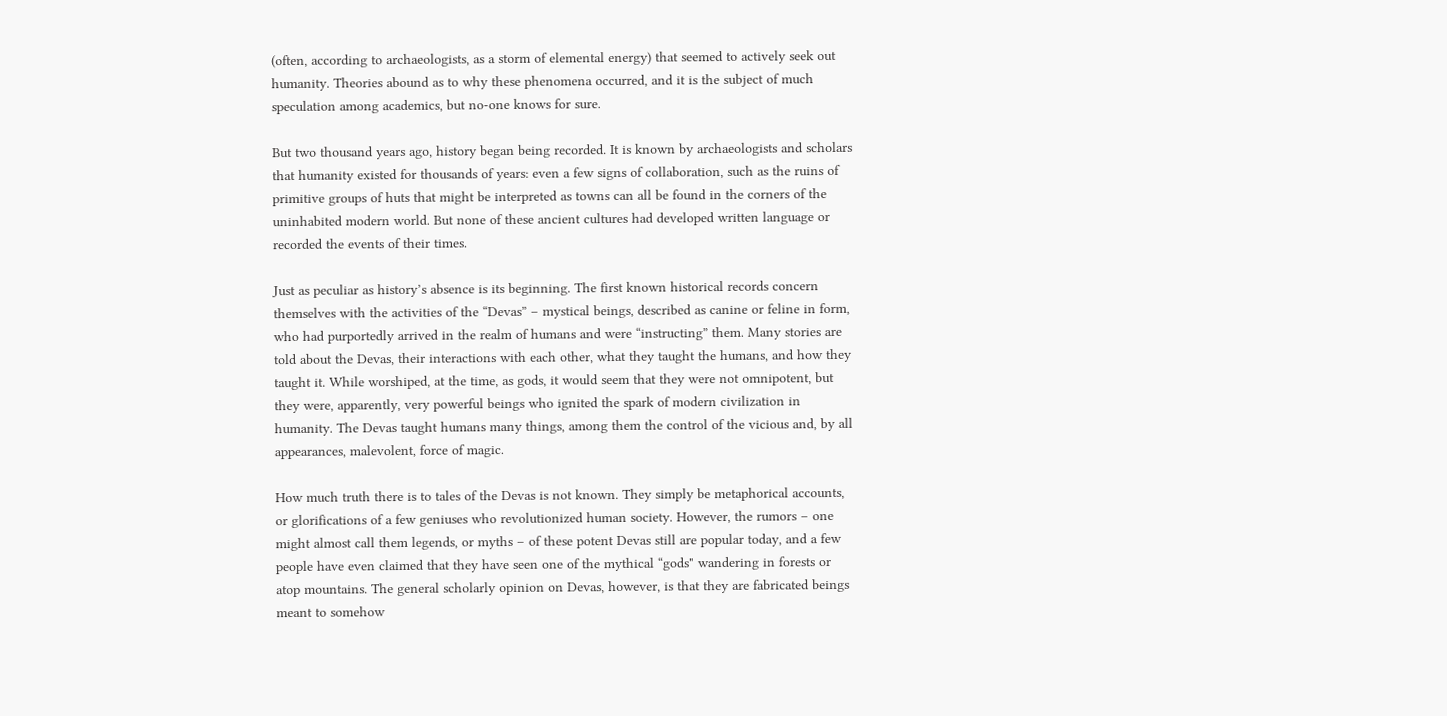(often, according to archaeologists, as a storm of elemental energy) that seemed to actively seek out humanity. Theories abound as to why these phenomena occurred, and it is the subject of much speculation among academics, but no-one knows for sure.

But two thousand years ago, history began being recorded. It is known by archaeologists and scholars that humanity existed for thousands of years: even a few signs of collaboration, such as the ruins of primitive groups of huts that might be interpreted as towns can all be found in the corners of the uninhabited modern world. But none of these ancient cultures had developed written language or recorded the events of their times.

Just as peculiar as history’s absence is its beginning. The first known historical records concern themselves with the activities of the “Devas” – mystical beings, described as canine or feline in form, who had purportedly arrived in the realm of humans and were “instructing” them. Many stories are told about the Devas, their interactions with each other, what they taught the humans, and how they taught it. While worshiped, at the time, as gods, it would seem that they were not omnipotent, but they were, apparently, very powerful beings who ignited the spark of modern civilization in humanity. The Devas taught humans many things, among them the control of the vicious and, by all appearances, malevolent, force of magic.

How much truth there is to tales of the Devas is not known. They simply be metaphorical accounts, or glorifications of a few geniuses who revolutionized human society. However, the rumors – one might almost call them legends, or myths – of these potent Devas still are popular today, and a few people have even claimed that they have seen one of the mythical “gods" wandering in forests or atop mountains. The general scholarly opinion on Devas, however, is that they are fabricated beings meant to somehow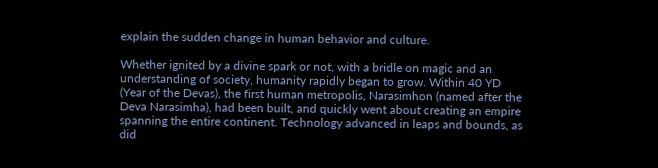explain the sudden change in human behavior and culture.

Whether ignited by a divine spark or not, with a bridle on magic and an understanding of society, humanity rapidly began to grow. Within 40 YD (Year of the Devas), the first human metropolis, Narasimhon (named after the Deva Narasimha), had been built, and quickly went about creating an empire spanning the entire continent. Technology advanced in leaps and bounds, as did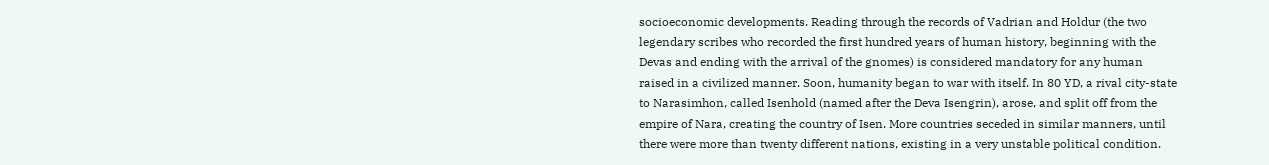socioeconomic developments. Reading through the records of Vadrian and Holdur (the two legendary scribes who recorded the first hundred years of human history, beginning with the Devas and ending with the arrival of the gnomes) is considered mandatory for any human raised in a civilized manner. Soon, humanity began to war with itself. In 80 YD, a rival city-state to Narasimhon, called Isenhold (named after the Deva Isengrin), arose, and split off from the empire of Nara, creating the country of Isen. More countries seceded in similar manners, until there were more than twenty different nations, existing in a very unstable political condition.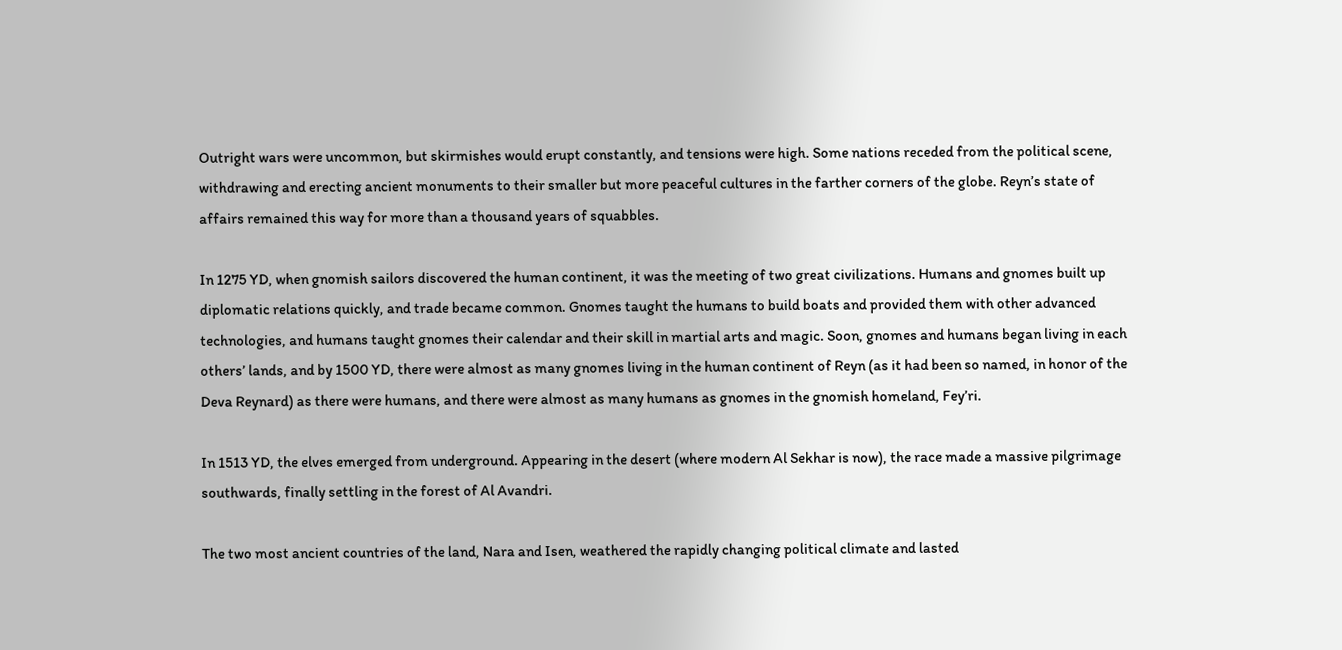Outright wars were uncommon, but skirmishes would erupt constantly, and tensions were high. Some nations receded from the political scene, withdrawing and erecting ancient monuments to their smaller but more peaceful cultures in the farther corners of the globe. Reyn’s state of affairs remained this way for more than a thousand years of squabbles.

In 1275 YD, when gnomish sailors discovered the human continent, it was the meeting of two great civilizations. Humans and gnomes built up diplomatic relations quickly, and trade became common. Gnomes taught the humans to build boats and provided them with other advanced technologies, and humans taught gnomes their calendar and their skill in martial arts and magic. Soon, gnomes and humans began living in each others’ lands, and by 1500 YD, there were almost as many gnomes living in the human continent of Reyn (as it had been so named, in honor of the Deva Reynard) as there were humans, and there were almost as many humans as gnomes in the gnomish homeland, Fey’ri.

In 1513 YD, the elves emerged from underground. Appearing in the desert (where modern Al Sekhar is now), the race made a massive pilgrimage southwards, finally settling in the forest of Al Avandri.

The two most ancient countries of the land, Nara and Isen, weathered the rapidly changing political climate and lasted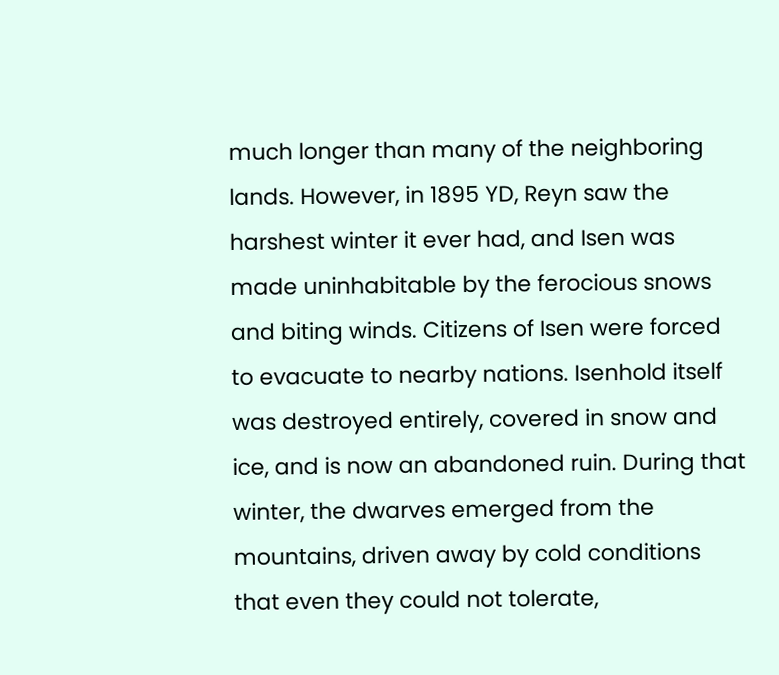much longer than many of the neighboring lands. However, in 1895 YD, Reyn saw the harshest winter it ever had, and Isen was made uninhabitable by the ferocious snows and biting winds. Citizens of Isen were forced to evacuate to nearby nations. Isenhold itself was destroyed entirely, covered in snow and ice, and is now an abandoned ruin. During that winter, the dwarves emerged from the mountains, driven away by cold conditions that even they could not tolerate,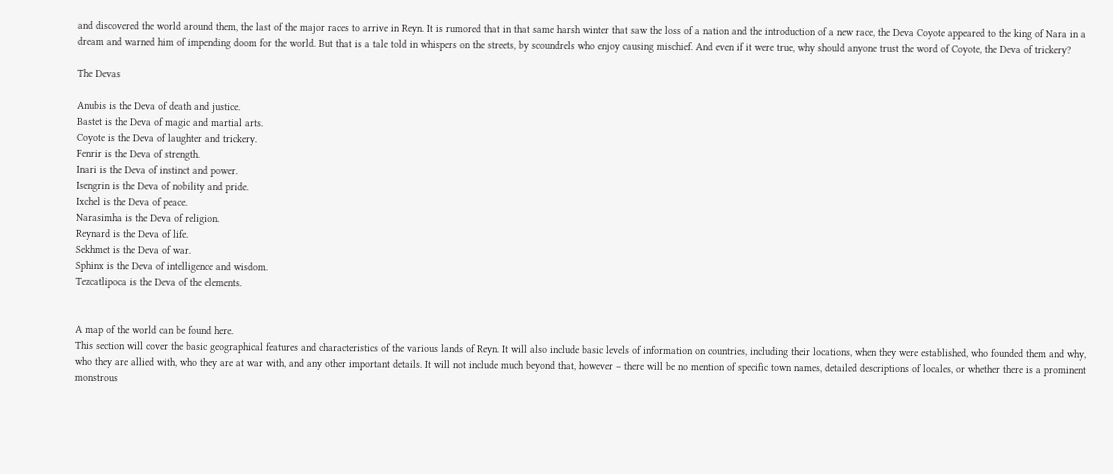and discovered the world around them, the last of the major races to arrive in Reyn. It is rumored that in that same harsh winter that saw the loss of a nation and the introduction of a new race, the Deva Coyote appeared to the king of Nara in a dream and warned him of impending doom for the world. But that is a tale told in whispers on the streets, by scoundrels who enjoy causing mischief. And even if it were true, why should anyone trust the word of Coyote, the Deva of trickery?

The Devas

Anubis is the Deva of death and justice.
Bastet is the Deva of magic and martial arts.
Coyote is the Deva of laughter and trickery.
Fenrir is the Deva of strength.
Inari is the Deva of instinct and power.
Isengrin is the Deva of nobility and pride.
Ixchel is the Deva of peace.
Narasimha is the Deva of religion.
Reynard is the Deva of life.
Sekhmet is the Deva of war.
Sphinx is the Deva of intelligence and wisdom.
Tezcatlipoca is the Deva of the elements.


A map of the world can be found here.
This section will cover the basic geographical features and characteristics of the various lands of Reyn. It will also include basic levels of information on countries, including their locations, when they were established, who founded them and why, who they are allied with, who they are at war with, and any other important details. It will not include much beyond that, however – there will be no mention of specific town names, detailed descriptions of locales, or whether there is a prominent monstrous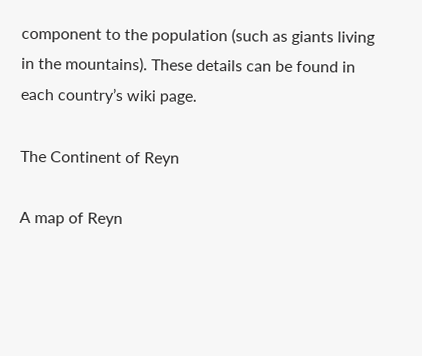component to the population (such as giants living in the mountains). These details can be found in each country’s wiki page.

The Continent of Reyn

A map of Reyn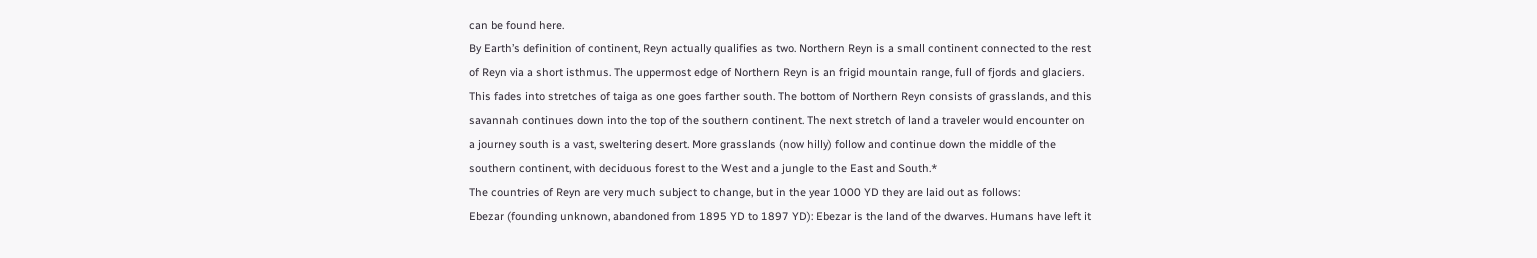can be found here.
By Earth’s definition of continent, Reyn actually qualifies as two. Northern Reyn is a small continent connected to the rest of Reyn via a short isthmus. The uppermost edge of Northern Reyn is an frigid mountain range, full of fjords and glaciers. This fades into stretches of taiga as one goes farther south. The bottom of Northern Reyn consists of grasslands, and this savannah continues down into the top of the southern continent. The next stretch of land a traveler would encounter on a journey south is a vast, sweltering desert. More grasslands (now hilly) follow and continue down the middle of the southern continent, with deciduous forest to the West and a jungle to the East and South.*
The countries of Reyn are very much subject to change, but in the year 1000 YD they are laid out as follows:
Ebezar (founding unknown, abandoned from 1895 YD to 1897 YD): Ebezar is the land of the dwarves. Humans have left it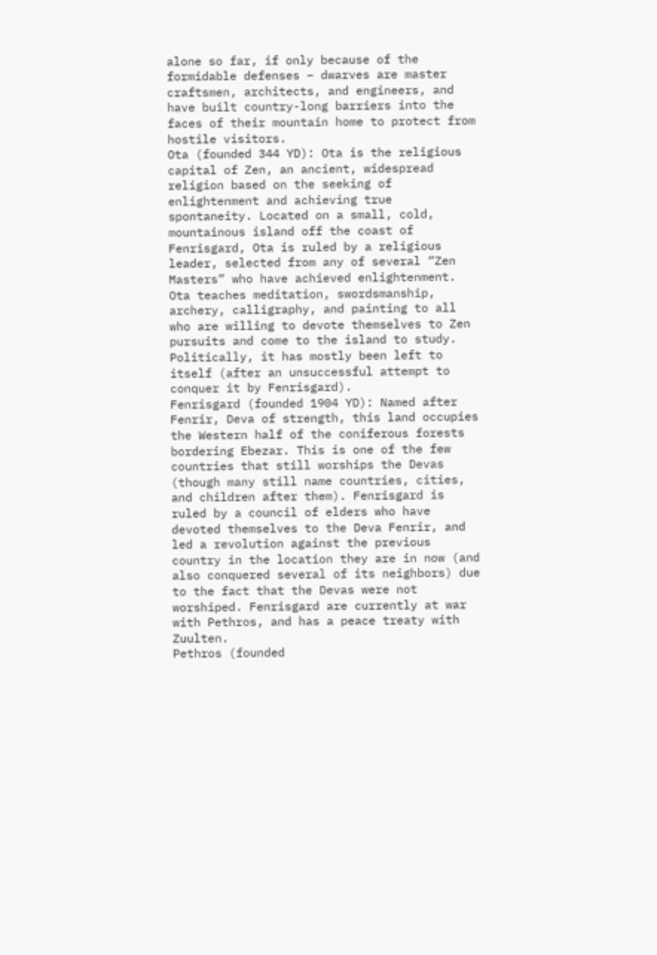alone so far, if only because of the formidable defenses – dwarves are master craftsmen, architects, and engineers, and have built country-long barriers into the faces of their mountain home to protect from hostile visitors.
Ota (founded 344 YD): Ota is the religious capital of Zen, an ancient, widespread religion based on the seeking of enlightenment and achieving true spontaneity. Located on a small, cold, mountainous island off the coast of Fenrisgard, Ota is ruled by a religious leader, selected from any of several “Zen Masters” who have achieved enlightenment. Ota teaches meditation, swordsmanship, archery, calligraphy, and painting to all who are willing to devote themselves to Zen pursuits and come to the island to study. Politically, it has mostly been left to itself (after an unsuccessful attempt to conquer it by Fenrisgard).
Fenrisgard (founded 1904 YD): Named after Fenrir, Deva of strength, this land occupies the Western half of the coniferous forests bordering Ebezar. This is one of the few countries that still worships the Devas (though many still name countries, cities, and children after them). Fenrisgard is ruled by a council of elders who have devoted themselves to the Deva Fenrir, and led a revolution against the previous country in the location they are in now (and also conquered several of its neighbors) due to the fact that the Devas were not worshiped. Fenrisgard are currently at war with Pethros, and has a peace treaty with Zuulten.
Pethros (founded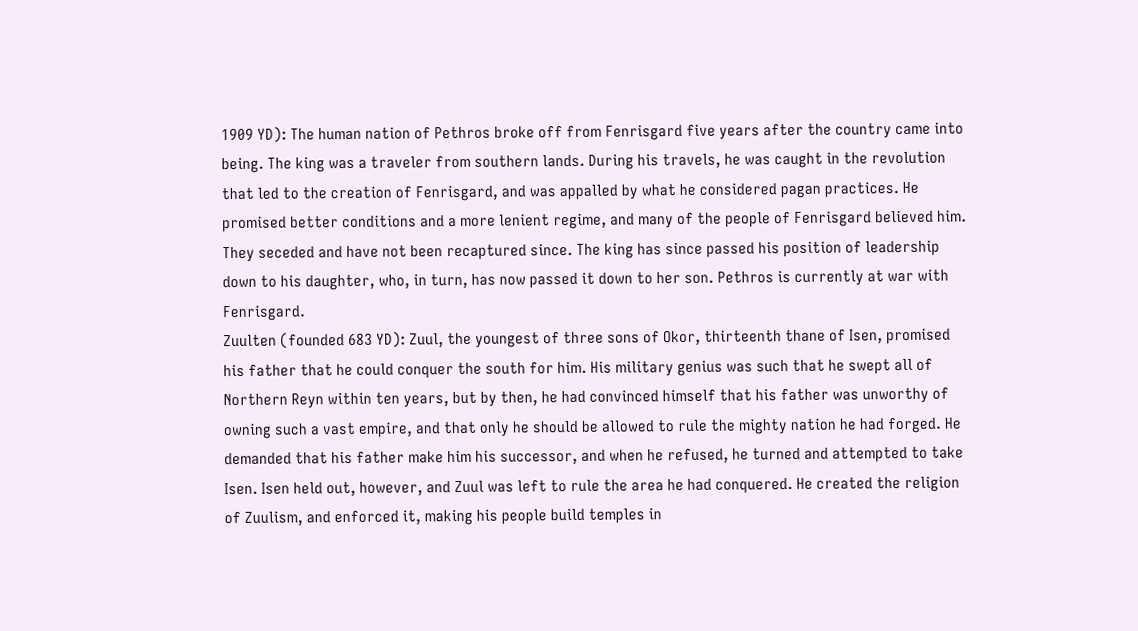1909 YD): The human nation of Pethros broke off from Fenrisgard five years after the country came into being. The king was a traveler from southern lands. During his travels, he was caught in the revolution that led to the creation of Fenrisgard, and was appalled by what he considered pagan practices. He promised better conditions and a more lenient regime, and many of the people of Fenrisgard believed him. They seceded and have not been recaptured since. The king has since passed his position of leadership down to his daughter, who, in turn, has now passed it down to her son. Pethros is currently at war with Fenrisgard.
Zuulten (founded 683 YD): Zuul, the youngest of three sons of Okor, thirteenth thane of Isen, promised his father that he could conquer the south for him. His military genius was such that he swept all of Northern Reyn within ten years, but by then, he had convinced himself that his father was unworthy of owning such a vast empire, and that only he should be allowed to rule the mighty nation he had forged. He demanded that his father make him his successor, and when he refused, he turned and attempted to take Isen. Isen held out, however, and Zuul was left to rule the area he had conquered. He created the religion of Zuulism, and enforced it, making his people build temples in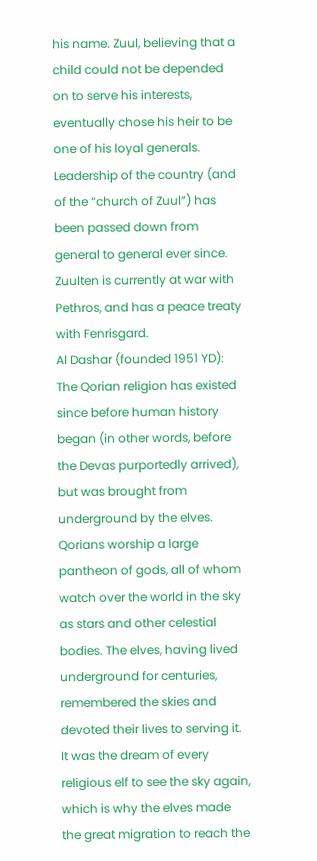his name. Zuul, believing that a child could not be depended on to serve his interests, eventually chose his heir to be one of his loyal generals. Leadership of the country (and of the “church of Zuul”) has been passed down from general to general ever since. Zuulten is currently at war with Pethros, and has a peace treaty with Fenrisgard.
Al Dashar (founded 1951 YD): The Qorian religion has existed since before human history began (in other words, before the Devas purportedly arrived), but was brought from underground by the elves. Qorians worship a large pantheon of gods, all of whom watch over the world in the sky as stars and other celestial bodies. The elves, having lived underground for centuries, remembered the skies and devoted their lives to serving it. It was the dream of every religious elf to see the sky again, which is why the elves made the great migration to reach the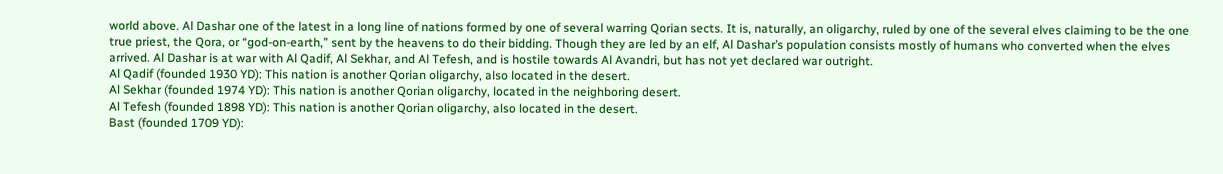world above. Al Dashar one of the latest in a long line of nations formed by one of several warring Qorian sects. It is, naturally, an oligarchy, ruled by one of the several elves claiming to be the one true priest, the Qora, or “god-on-earth,” sent by the heavens to do their bidding. Though they are led by an elf, Al Dashar’s population consists mostly of humans who converted when the elves arrived. Al Dashar is at war with Al Qadif, Al Sekhar, and Al Tefesh, and is hostile towards Al Avandri, but has not yet declared war outright.
Al Qadif (founded 1930 YD): This nation is another Qorian oligarchy, also located in the desert.
Al Sekhar (founded 1974 YD): This nation is another Qorian oligarchy, located in the neighboring desert.
Al Tefesh (founded 1898 YD): This nation is another Qorian oligarchy, also located in the desert.
Bast (founded 1709 YD):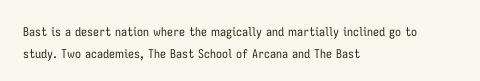Bast is a desert nation where the magically and martially inclined go to study. Two academies, The Bast School of Arcana and The Bast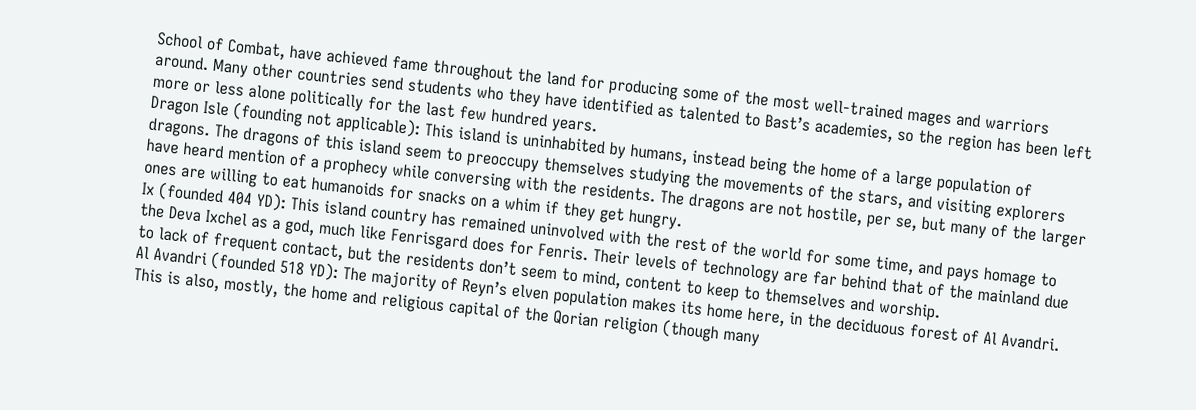School of Combat, have achieved fame throughout the land for producing some of the most well-trained mages and warriors around. Many other countries send students who they have identified as talented to Bast’s academies, so the region has been left more or less alone politically for the last few hundred years.
Dragon Isle (founding not applicable): This island is uninhabited by humans, instead being the home of a large population of dragons. The dragons of this island seem to preoccupy themselves studying the movements of the stars, and visiting explorers have heard mention of a prophecy while conversing with the residents. The dragons are not hostile, per se, but many of the larger ones are willing to eat humanoids for snacks on a whim if they get hungry.
Ix (founded 404 YD): This island country has remained uninvolved with the rest of the world for some time, and pays homage to the Deva Ixchel as a god, much like Fenrisgard does for Fenris. Their levels of technology are far behind that of the mainland due to lack of frequent contact, but the residents don’t seem to mind, content to keep to themselves and worship.
Al Avandri (founded 518 YD): The majority of Reyn’s elven population makes its home here, in the deciduous forest of Al Avandri. This is also, mostly, the home and religious capital of the Qorian religion (though many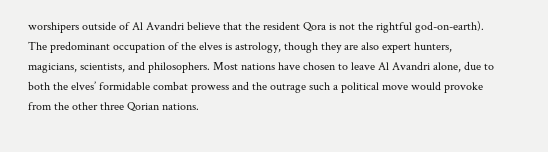worshipers outside of Al Avandri believe that the resident Qora is not the rightful god-on-earth). The predominant occupation of the elves is astrology, though they are also expert hunters, magicians, scientists, and philosophers. Most nations have chosen to leave Al Avandri alone, due to both the elves’ formidable combat prowess and the outrage such a political move would provoke from the other three Qorian nations.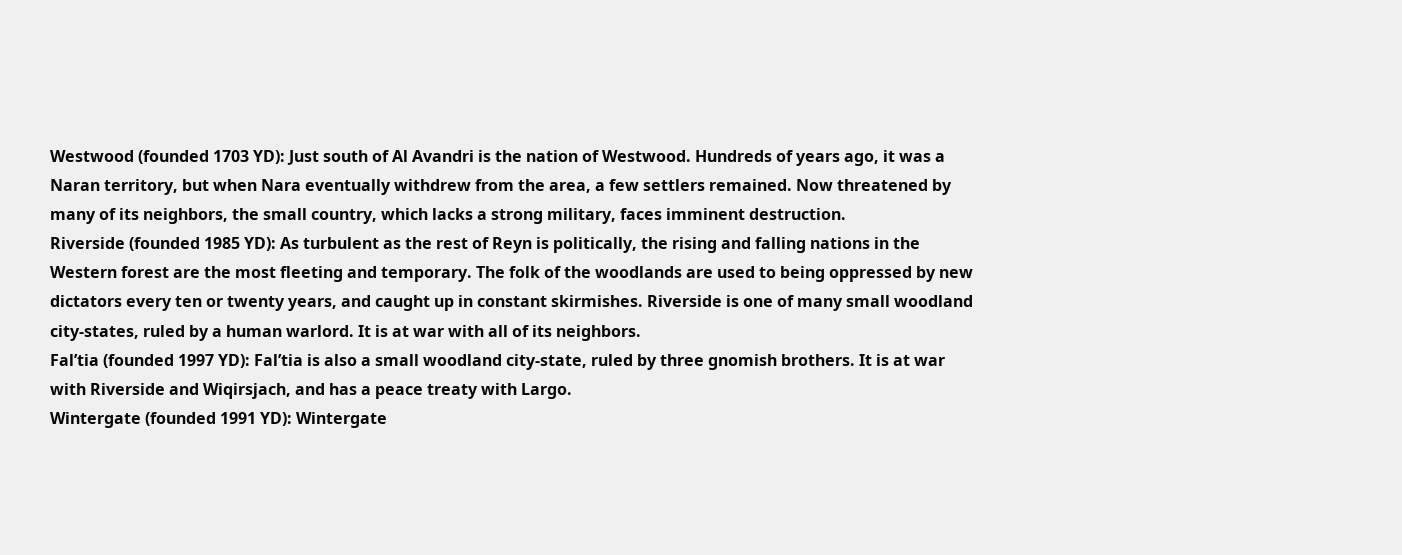Westwood (founded 1703 YD): Just south of Al Avandri is the nation of Westwood. Hundreds of years ago, it was a Naran territory, but when Nara eventually withdrew from the area, a few settlers remained. Now threatened by many of its neighbors, the small country, which lacks a strong military, faces imminent destruction.
Riverside (founded 1985 YD): As turbulent as the rest of Reyn is politically, the rising and falling nations in the Western forest are the most fleeting and temporary. The folk of the woodlands are used to being oppressed by new dictators every ten or twenty years, and caught up in constant skirmishes. Riverside is one of many small woodland city-states, ruled by a human warlord. It is at war with all of its neighbors.
Fal’tia (founded 1997 YD): Fal’tia is also a small woodland city-state, ruled by three gnomish brothers. It is at war with Riverside and Wiqirsjach, and has a peace treaty with Largo.
Wintergate (founded 1991 YD): Wintergate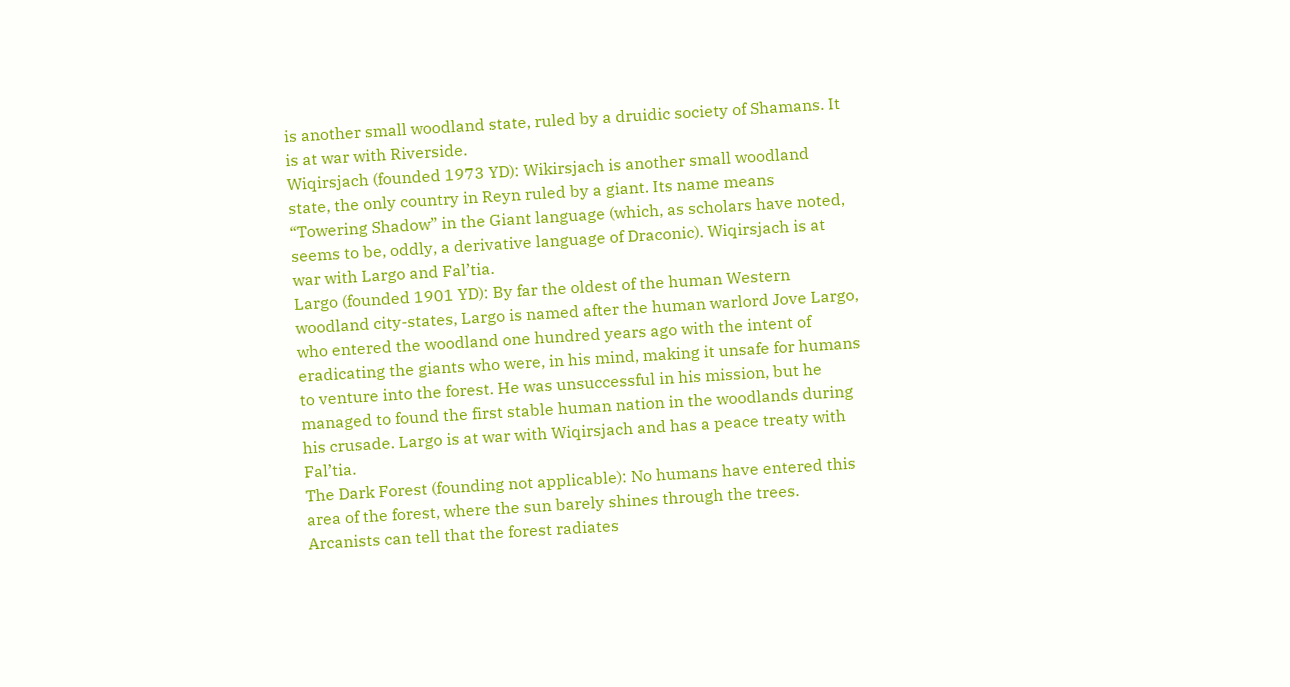is another small woodland state, ruled by a druidic society of Shamans. It is at war with Riverside.
Wiqirsjach (founded 1973 YD): Wikirsjach is another small woodland state, the only country in Reyn ruled by a giant. Its name means “Towering Shadow” in the Giant language (which, as scholars have noted, seems to be, oddly, a derivative language of Draconic). Wiqirsjach is at war with Largo and Fal’tia.
Largo (founded 1901 YD): By far the oldest of the human Western woodland city-states, Largo is named after the human warlord Jove Largo, who entered the woodland one hundred years ago with the intent of eradicating the giants who were, in his mind, making it unsafe for humans to venture into the forest. He was unsuccessful in his mission, but he managed to found the first stable human nation in the woodlands during his crusade. Largo is at war with Wiqirsjach and has a peace treaty with Fal’tia.
The Dark Forest (founding not applicable): No humans have entered this area of the forest, where the sun barely shines through the trees. Arcanists can tell that the forest radiates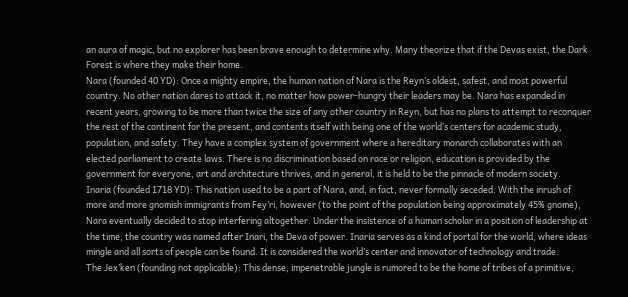an aura of magic, but no explorer has been brave enough to determine why. Many theorize that if the Devas exist, the Dark Forest is where they make their home.
Nara (founded 40 YD): Once a mighty empire, the human nation of Nara is the Reyn’s oldest, safest, and most powerful country. No other nation dares to attack it, no matter how power-hungry their leaders may be. Nara has expanded in recent years, growing to be more than twice the size of any other country in Reyn, but has no plans to attempt to reconquer the rest of the continent for the present, and contents itself with being one of the world’s centers for academic study, population, and safety. They have a complex system of government where a hereditary monarch collaborates with an elected parliament to create laws. There is no discrimination based on race or religion, education is provided by the government for everyone, art and architecture thrives, and in general, it is held to be the pinnacle of modern society.
Inaria (founded 1718 YD): This nation used to be a part of Nara, and, in fact, never formally seceded. With the inrush of more and more gnomish immigrants from Fey’ri, however (to the point of the population being approximately 45% gnome), Nara eventually decided to stop interfering altogether. Under the insistence of a human scholar in a position of leadership at the time, the country was named after Inari, the Deva of power. Inaria serves as a kind of portal for the world, where ideas mingle and all sorts of people can be found. It is considered the world’s center and innovator of technology and trade.
The Jex’ken (founding not applicable): This dense, impenetrable jungle is rumored to be the home of tribes of a primitive,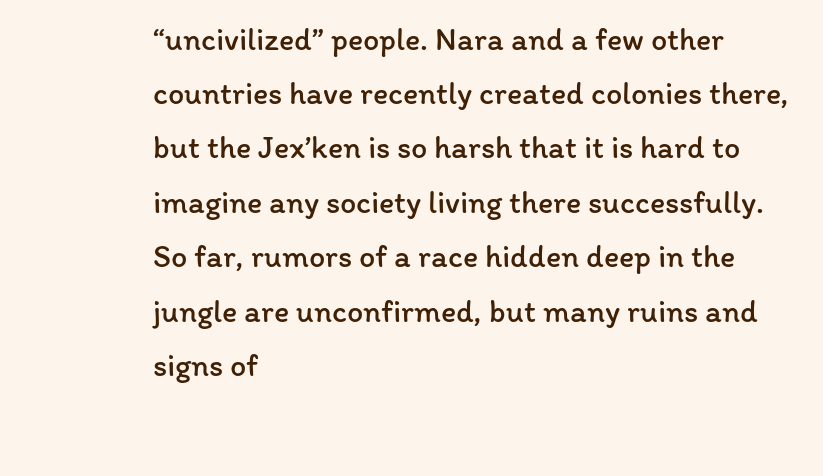“uncivilized” people. Nara and a few other countries have recently created colonies there, but the Jex’ken is so harsh that it is hard to imagine any society living there successfully. So far, rumors of a race hidden deep in the jungle are unconfirmed, but many ruins and signs of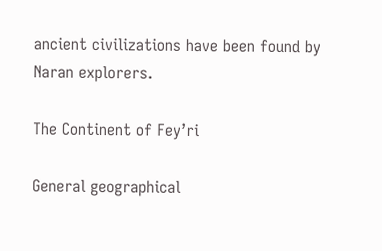ancient civilizations have been found by Naran explorers.

The Continent of Fey’ri

General geographical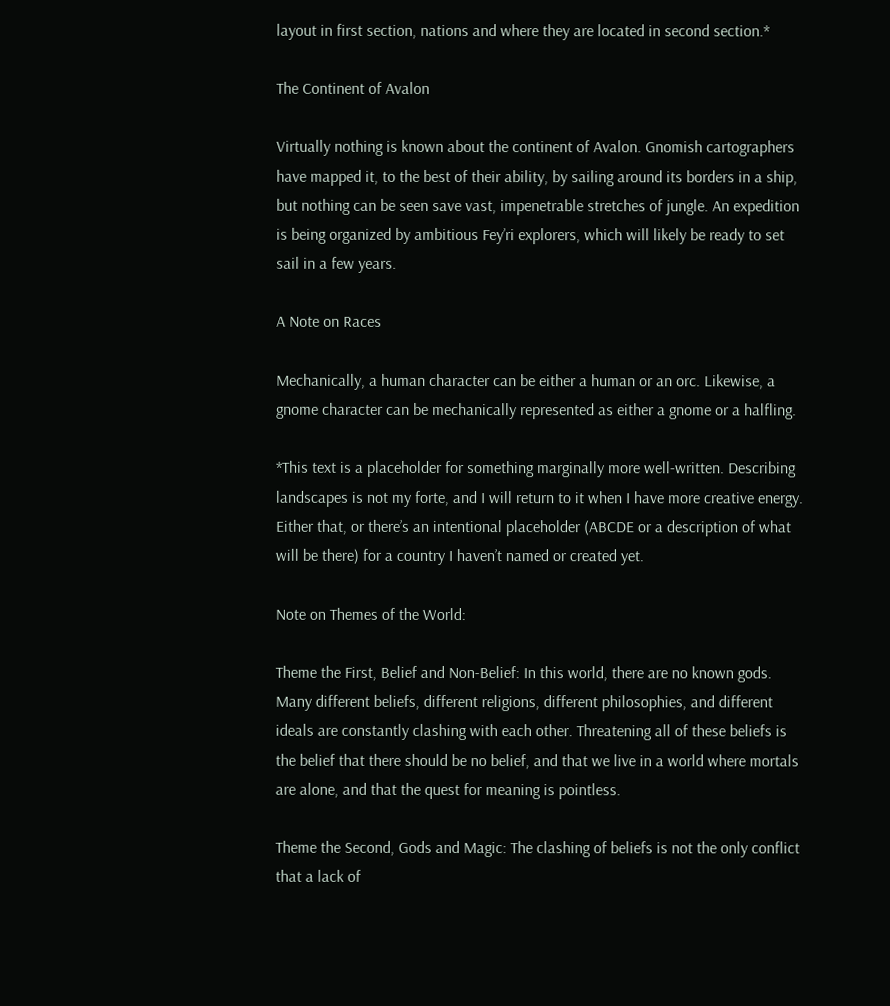layout in first section, nations and where they are located in second section.*

The Continent of Avalon

Virtually nothing is known about the continent of Avalon. Gnomish cartographers have mapped it, to the best of their ability, by sailing around its borders in a ship, but nothing can be seen save vast, impenetrable stretches of jungle. An expedition is being organized by ambitious Fey’ri explorers, which will likely be ready to set sail in a few years.

A Note on Races

Mechanically, a human character can be either a human or an orc. Likewise, a gnome character can be mechanically represented as either a gnome or a halfling.

*This text is a placeholder for something marginally more well-written. Describing landscapes is not my forte, and I will return to it when I have more creative energy. Either that, or there’s an intentional placeholder (ABCDE or a description of what will be there) for a country I haven’t named or created yet.

Note on Themes of the World:

Theme the First, Belief and Non-Belief: In this world, there are no known gods. Many different beliefs, different religions, different philosophies, and different ideals are constantly clashing with each other. Threatening all of these beliefs is the belief that there should be no belief, and that we live in a world where mortals are alone, and that the quest for meaning is pointless.

Theme the Second, Gods and Magic: The clashing of beliefs is not the only conflict that a lack of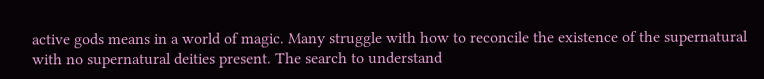active gods means in a world of magic. Many struggle with how to reconcile the existence of the supernatural with no supernatural deities present. The search to understand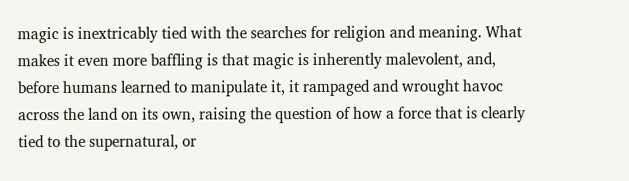magic is inextricably tied with the searches for religion and meaning. What makes it even more baffling is that magic is inherently malevolent, and, before humans learned to manipulate it, it rampaged and wrought havoc across the land on its own, raising the question of how a force that is clearly tied to the supernatural, or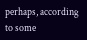perhaps, according to some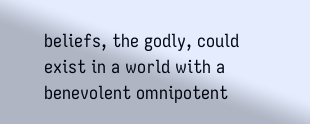beliefs, the godly, could exist in a world with a benevolent omnipotent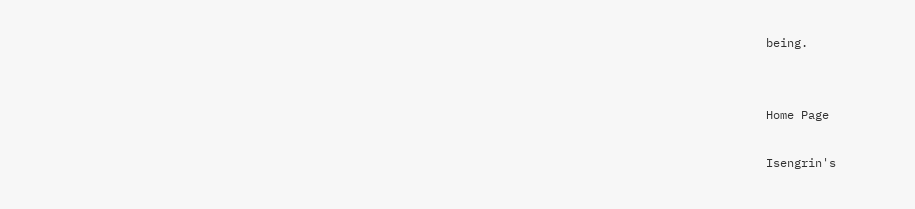being.


Home Page

Isengrin's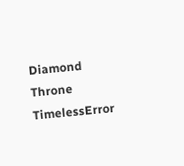Diamond Throne TimelessError